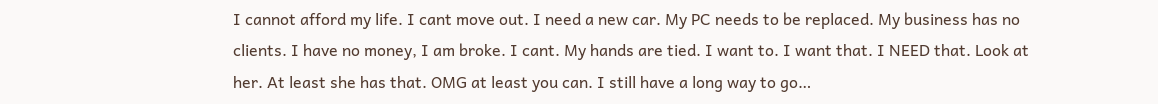I cannot afford my life. I cant move out. I need a new car. My PC needs to be replaced. My business has no clients. I have no money, I am broke. I cant. My hands are tied. I want to. I want that. I NEED that. Look at her. At least she has that. OMG at least you can. I still have a long way to go…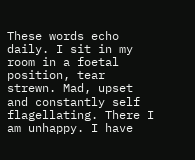These words echo daily. I sit in my room in a foetal position, tear strewn. Mad, upset and constantly self flagellating. There I am unhappy. I have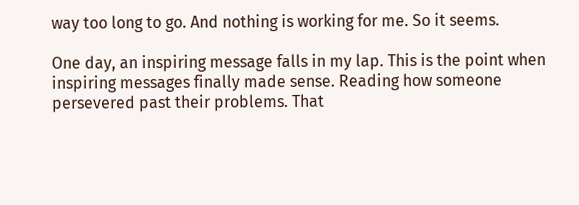way too long to go. And nothing is working for me. So it seems.

One day, an inspiring message falls in my lap. This is the point when inspiring messages finally made sense. Reading how someone persevered past their problems. That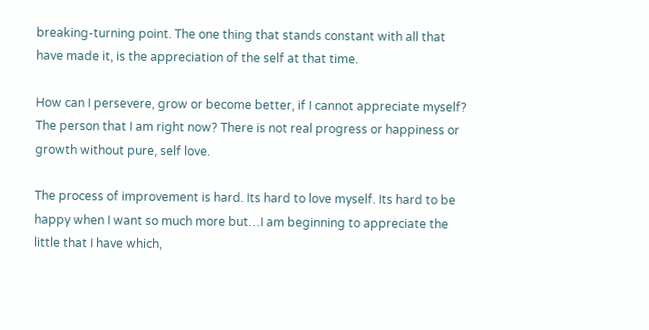breaking-turning point. The one thing that stands constant with all that have made it, is the appreciation of the self at that time.

How can I persevere, grow or become better, if I cannot appreciate myself? The person that I am right now? There is not real progress or happiness or growth without pure, self love.

The process of improvement is hard. Its hard to love myself. Its hard to be happy when I want so much more but…I am beginning to appreciate the little that I have which,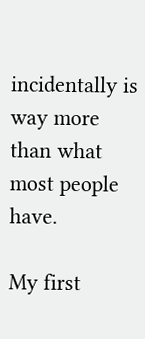incidentally is way more than what most people have.

My first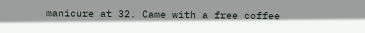manicure at 32. Came with a free coffee